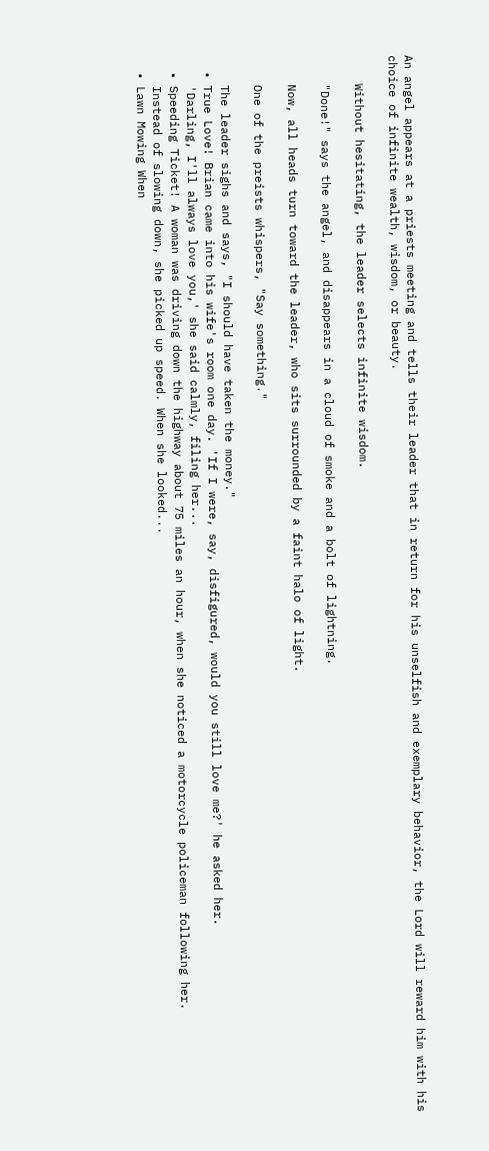An angel appears at a priests meeting and tells their leader that in return for his unselfish and exemplary behavior, the Lord will reward him with his choice of infinite wealth, wisdom, or beauty.

    Without hesitating, the leader selects infinite wisdom.

    "Done!" says the angel, and disappears in a cloud of smoke and a bolt of lightning.

    Now, all heads turn toward the leader, who sits surrounded by a faint halo of light.

    One of the preists whispers, "Say something."

    The leader sighs and says, "I should have taken the money."
  • True Love! Brian came into his wife's room one day. 'If I were, say, disfigured, would you still love me?' he asked her.
    'Darling, I'll always love you,' she said calmly, filing her...
  • Speeding Ticket! A woman was driving down the highway about 75 miles an hour, when she noticed a motorcycle policeman following her.
    Instead of slowing down, she picked up speed. When she looked...
  • Lawn Mowing When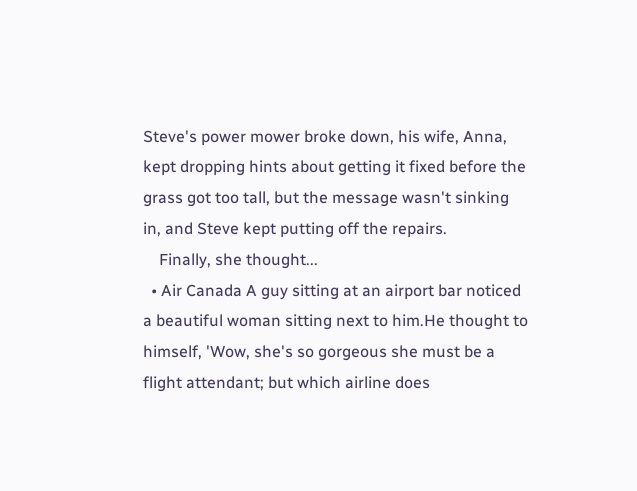Steve's power mower broke down, his wife, Anna, kept dropping hints about getting it fixed before the grass got too tall, but the message wasn't sinking in, and Steve kept putting off the repairs.
    Finally, she thought...
  • Air Canada A guy sitting at an airport bar noticed a beautiful woman sitting next to him.He thought to himself, 'Wow, she's so gorgeous she must be a flight attendant; but which airline does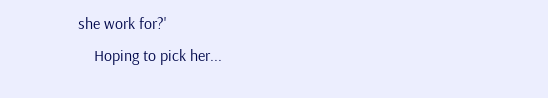she work for?'
    Hoping to pick her...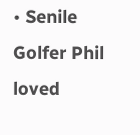• Senile Golfer Phil loved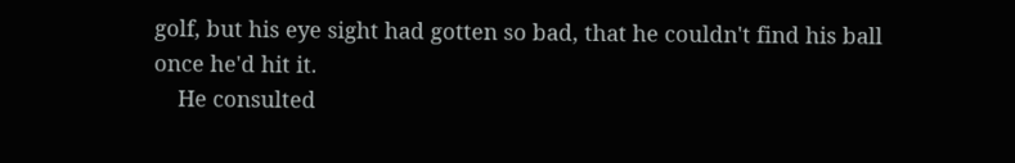golf, but his eye sight had gotten so bad, that he couldn't find his ball once he'd hit it.
    He consulted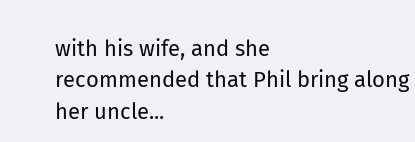with his wife, and she recommended that Phil bring along her uncle...